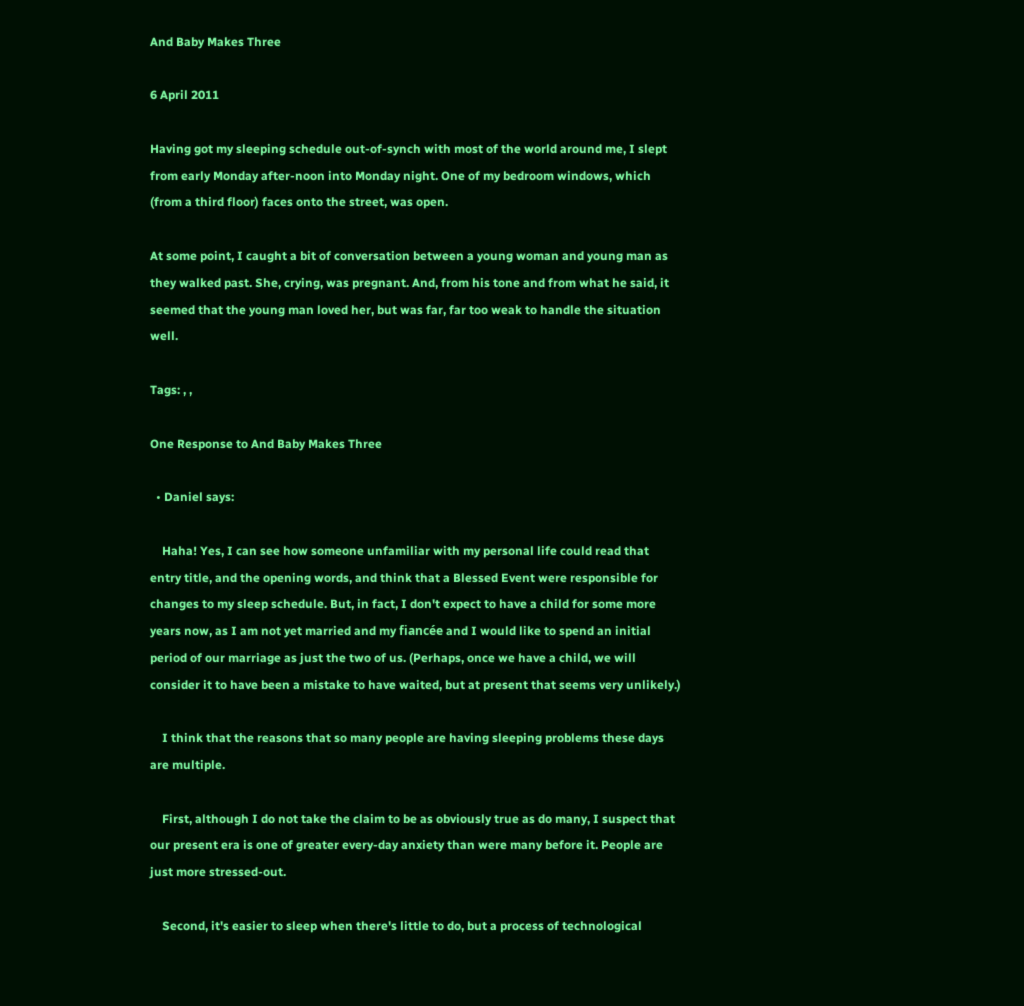And Baby Makes Three

6 April 2011

Having got my sleeping schedule out-of-synch with most of the world around me, I slept from early Monday after-noon into Monday night. One of my bedroom windows, which (from a third floor) faces onto the street, was open.

At some point, I caught a bit of conversation between a young woman and young man as they walked past. She, crying, was pregnant. And, from his tone and from what he said, it seemed that the young man loved her, but was far, far too weak to handle the situation well.

Tags: , ,

One Response to And Baby Makes Three

  • Daniel says:

    Haha! Yes, I can see how someone unfamiliar with my personal life could read that entry title, and the opening words, and think that a Blessed Event were responsible for changes to my sleep schedule. But, in fact, I don't expect to have a child for some more years now, as I am not yet married and my fiancée and I would like to spend an initial period of our marriage as just the two of us. (Perhaps, once we have a child, we will consider it to have been a mistake to have waited, but at present that seems very unlikely.)

    I think that the reasons that so many people are having sleeping problems these days are multiple.

    First, although I do not take the claim to be as obviously true as do many, I suspect that our present era is one of greater every-day anxiety than were many before it. People are just more stressed-out.

    Second, it's easier to sleep when there's little to do, but a process of technological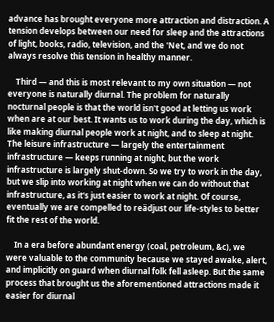advance has brought everyone more attraction and distraction. A tension develops between our need for sleep and the attractions of light, books, radio, television, and the 'Net, and we do not always resolve this tension in healthy manner.

    Third — and this is most relevant to my own situation — not everyone is naturally diurnal. The problem for naturally nocturnal people is that the world isn't good at letting us work when are at our best. It wants us to work during the day, which is like making diurnal people work at night, and to sleep at night. The leisure infrastructure — largely the entertainment infrastructure — keeps running at night, but the work infrastructure is largely shut-down. So we try to work in the day, but we slip into working at night when we can do without that infrastructure, as it's just easier to work at night. Of course, eventually we are compelled to reädjust our life-styles to better fit the rest of the world.

    In a era before abundant energy (coal, petroleum, &c), we were valuable to the community because we stayed awake, alert, and implicitly on guard when diurnal folk fell asleep. But the same process that brought us the aforementioned attractions made it easier for diurnal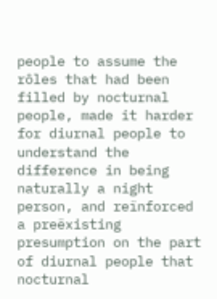people to assume the rôles that had been filled by nocturnal people, made it harder for diurnal people to understand the difference in being naturally a night person, and reïnforced a preëxisting presumption on the part of diurnal people that nocturnal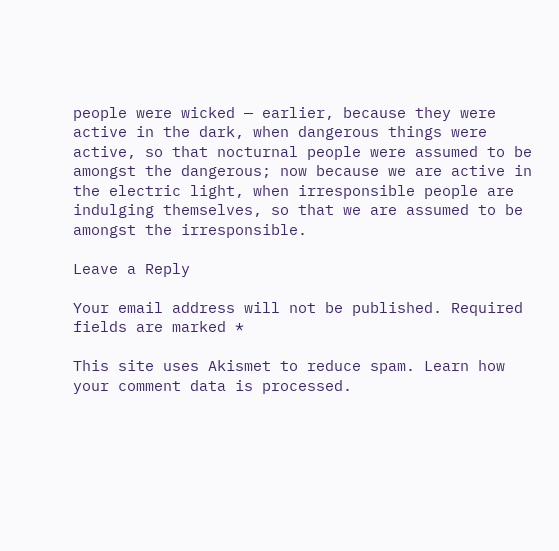people were wicked — earlier, because they were active in the dark, when dangerous things were active, so that nocturnal people were assumed to be amongst the dangerous; now because we are active in the electric light, when irresponsible people are indulging themselves, so that we are assumed to be amongst the irresponsible.

Leave a Reply

Your email address will not be published. Required fields are marked *

This site uses Akismet to reduce spam. Learn how your comment data is processed.